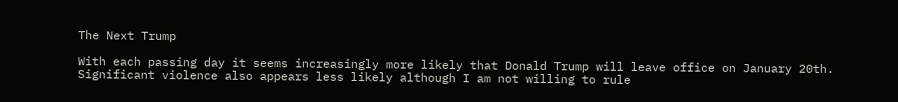The Next Trump

With each passing day it seems increasingly more likely that Donald Trump will leave office on January 20th.  Significant violence also appears less likely although I am not willing to rule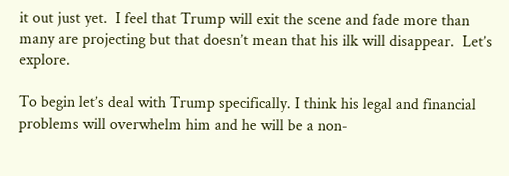it out just yet.  I feel that Trump will exit the scene and fade more than many are projecting but that doesn’t mean that his ilk will disappear.  Let’s explore.

To begin let’s deal with Trump specifically. I think his legal and financial problems will overwhelm him and he will be a non-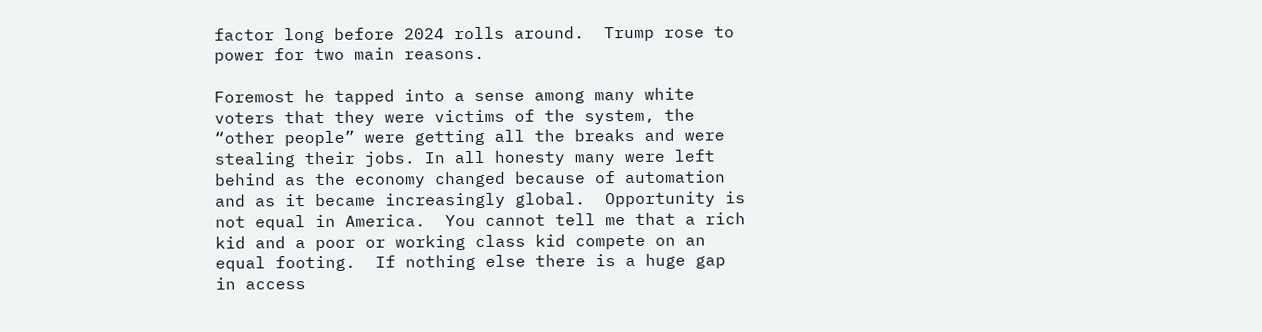factor long before 2024 rolls around.  Trump rose to power for two main reasons.

Foremost he tapped into a sense among many white voters that they were victims of the system, the “other people” were getting all the breaks and were stealing their jobs. In all honesty many were left behind as the economy changed because of automation and as it became increasingly global.  Opportunity is not equal in America.  You cannot tell me that a rich kid and a poor or working class kid compete on an equal footing.  If nothing else there is a huge gap in access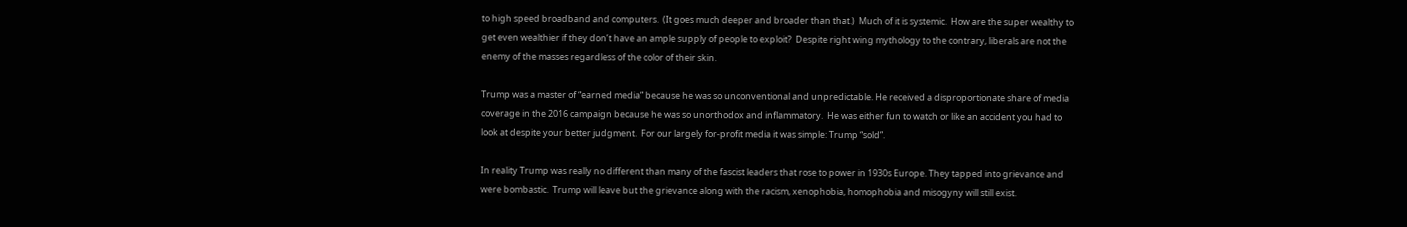to high speed broadband and computers.  (It goes much deeper and broader than that.)  Much of it is systemic.  How are the super wealthy to get even wealthier if they don’t have an ample supply of people to exploit?  Despite right wing mythology to the contrary, liberals are not the enemy of the masses regardless of the color of their skin.

Trump was a master of “earned media” because he was so unconventional and unpredictable. He received a disproportionate share of media coverage in the 2016 campaign because he was so unorthodox and inflammatory.  He was either fun to watch or like an accident you had to look at despite your better judgment.  For our largely for-profit media it was simple: Trump “sold”.

In reality Trump was really no different than many of the fascist leaders that rose to power in 1930s Europe. They tapped into grievance and were bombastic.  Trump will leave but the grievance along with the racism, xenophobia, homophobia and misogyny will still exist.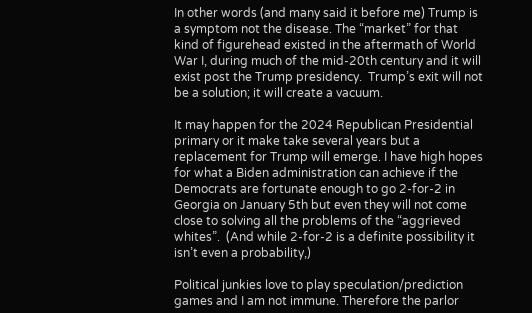In other words (and many said it before me) Trump is a symptom not the disease. The “market” for that kind of figurehead existed in the aftermath of World War I, during much of the mid-20th century and it will exist post the Trump presidency.  Trump’s exit will not be a solution; it will create a vacuum.

It may happen for the 2024 Republican Presidential primary or it make take several years but a replacement for Trump will emerge. I have high hopes for what a Biden administration can achieve if the Democrats are fortunate enough to go 2-for-2 in Georgia on January 5th but even they will not come close to solving all the problems of the “aggrieved whites”.  (And while 2-for-2 is a definite possibility it isn’t even a probability,)

Political junkies love to play speculation/prediction games and I am not immune. Therefore the parlor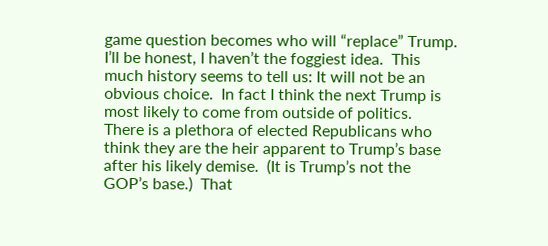game question becomes who will “replace” Trump.  I’ll be honest, I haven’t the foggiest idea.  This much history seems to tell us: It will not be an obvious choice.  In fact I think the next Trump is most likely to come from outside of politics.  There is a plethora of elected Republicans who think they are the heir apparent to Trump’s base after his likely demise.  (It is Trump’s not the GOP’s base.)  That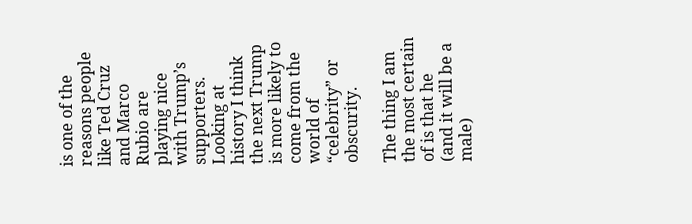is one of the reasons people like Ted Cruz and Marco Rubio are playing nice with Trump’s supporters.  Looking at history I think the next Trump is more likely to come from the world of “celebrity” or obscurity.

The thing I am the most certain of is that he (and it will be a male)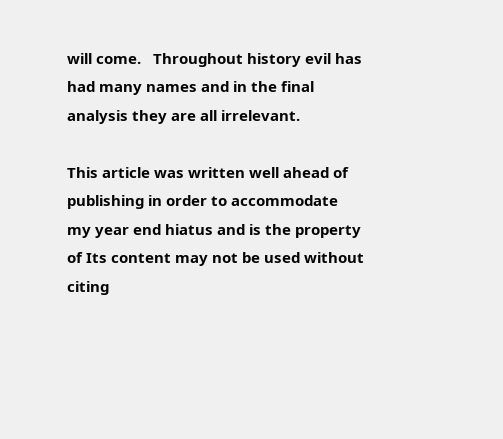will come.   Throughout history evil has had many names and in the final analysis they are all irrelevant.

This article was written well ahead of publishing in order to accommodate my year end hiatus and is the property of Its content may not be used without citing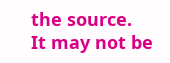the source.  It may not be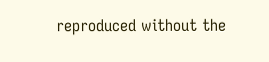reproduced without the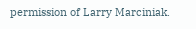permission of Larry Marciniak.